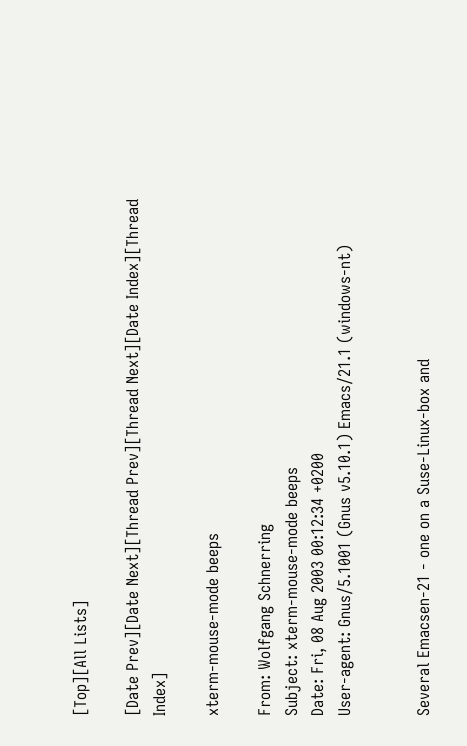[Top][All Lists]

[Date Prev][Date Next][Thread Prev][Thread Next][Date Index][Thread Index]

xterm-mouse-mode beeps

From: Wolfgang Schnerring
Subject: xterm-mouse-mode beeps
Date: Fri, 08 Aug 2003 00:12:34 +0200
User-agent: Gnus/5.1001 (Gnus v5.10.1) Emacs/21.1 (windows-nt)


Several Emacsen-21 - one on a Suse-Linux-box and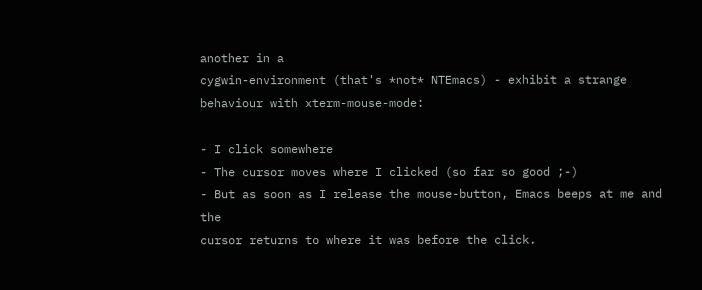another in a
cygwin-environment (that's *not* NTEmacs) - exhibit a strange
behaviour with xterm-mouse-mode:

- I click somewhere
- The cursor moves where I clicked (so far so good ;-)
- But as soon as I release the mouse-button, Emacs beeps at me and the
cursor returns to where it was before the click.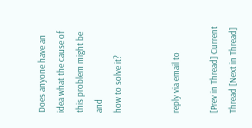Does anyone have an idea what the cause of this problem might be and
how to solve it?


reply via email to

[Prev in Thread] Current Thread [Next in Thread]